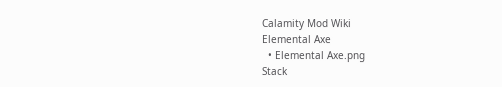Calamity Mod Wiki
Elemental Axe
  • Elemental Axe.png
Stack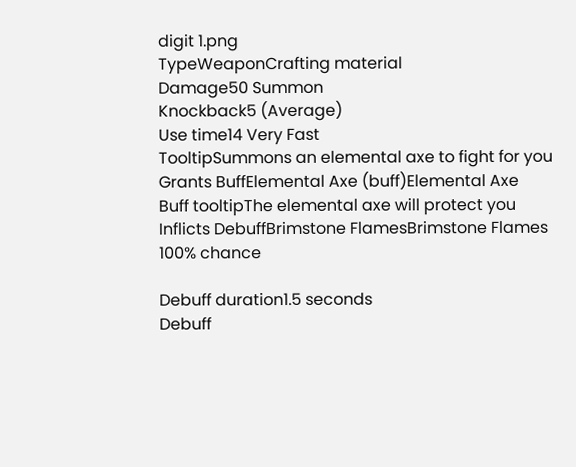digit 1.png
TypeWeaponCrafting material
Damage50 Summon
Knockback5 (Average)
Use time14 Very Fast
TooltipSummons an elemental axe to fight for you
Grants BuffElemental Axe (buff)Elemental Axe
Buff tooltipThe elemental axe will protect you
Inflicts DebuffBrimstone FlamesBrimstone Flames
100% chance

Debuff duration1.5 seconds
Debuff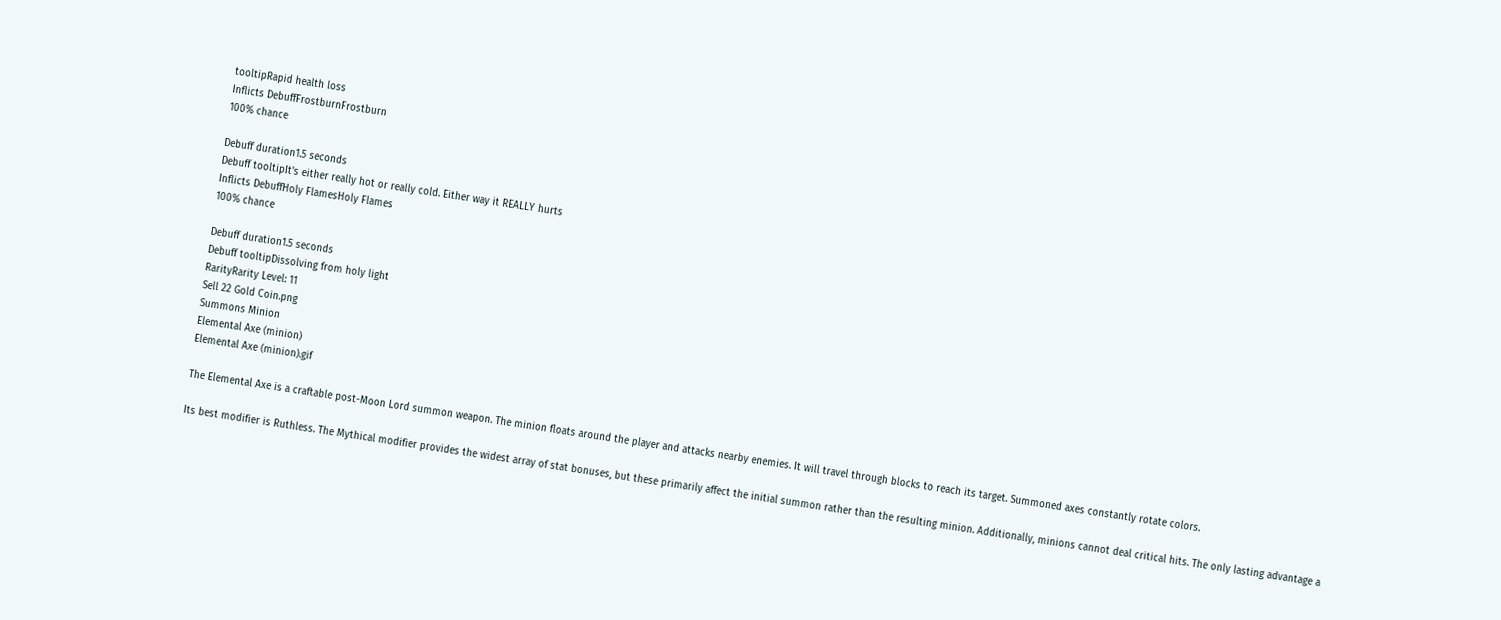tooltipRapid health loss
Inflicts DebuffFrostburnFrostburn
100% chance

Debuff duration1.5 seconds
Debuff tooltipIt's either really hot or really cold. Either way it REALLY hurts
Inflicts DebuffHoly FlamesHoly Flames
100% chance

Debuff duration1.5 seconds
Debuff tooltipDissolving from holy light
RarityRarity Level: 11
Sell 22 Gold Coin.png
Summons Minion
Elemental Axe (minion)
Elemental Axe (minion).gif

The Elemental Axe is a craftable post-Moon Lord summon weapon. The minion floats around the player and attacks nearby enemies. It will travel through blocks to reach its target. Summoned axes constantly rotate colors.

Its best modifier is Ruthless. The Mythical modifier provides the widest array of stat bonuses, but these primarily affect the initial summon rather than the resulting minion. Additionally, minions cannot deal critical hits. The only lasting advantage a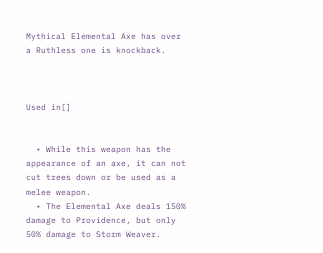Mythical Elemental Axe has over a Ruthless one is knockback.



Used in[]


  • While this weapon has the appearance of an axe, it can not cut trees down or be used as a melee weapon.
  • The Elemental Axe deals 150% damage to Providence, but only 50% damage to Storm Weaver.